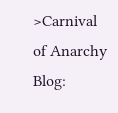>Carnival of Anarchy Blog: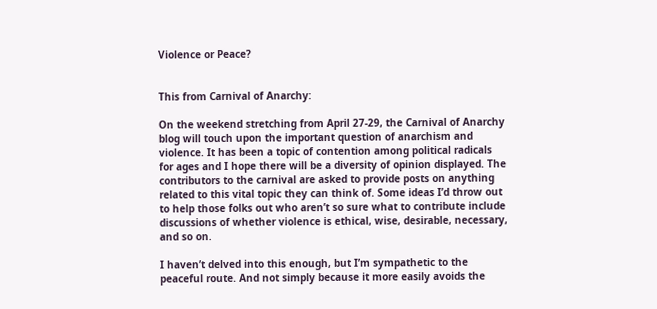Violence or Peace?


This from Carnival of Anarchy:

On the weekend stretching from April 27-29, the Carnival of Anarchy blog will touch upon the important question of anarchism and violence. It has been a topic of contention among political radicals for ages and I hope there will be a diversity of opinion displayed. The contributors to the carnival are asked to provide posts on anything related to this vital topic they can think of. Some ideas I’d throw out to help those folks out who aren’t so sure what to contribute include discussions of whether violence is ethical, wise, desirable, necessary, and so on.

I haven’t delved into this enough, but I’m sympathetic to the peaceful route. And not simply because it more easily avoids the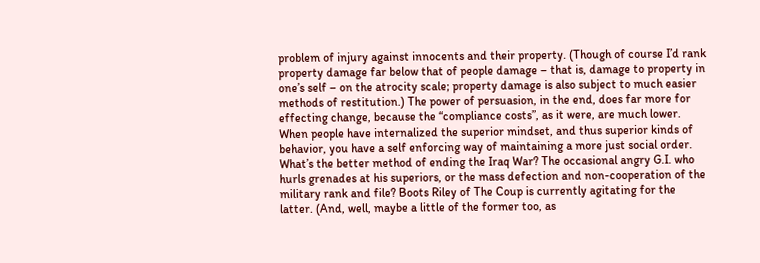problem of injury against innocents and their property. (Though of course I’d rank property damage far below that of people damage – that is, damage to property in one’s self – on the atrocity scale; property damage is also subject to much easier methods of restitution.) The power of persuasion, in the end, does far more for effecting change, because the “compliance costs”, as it were, are much lower. When people have internalized the superior mindset, and thus superior kinds of behavior, you have a self enforcing way of maintaining a more just social order. What’s the better method of ending the Iraq War? The occasional angry G.I. who hurls grenades at his superiors, or the mass defection and non-cooperation of the military rank and file? Boots Riley of The Coup is currently agitating for the latter. (And, well, maybe a little of the former too, as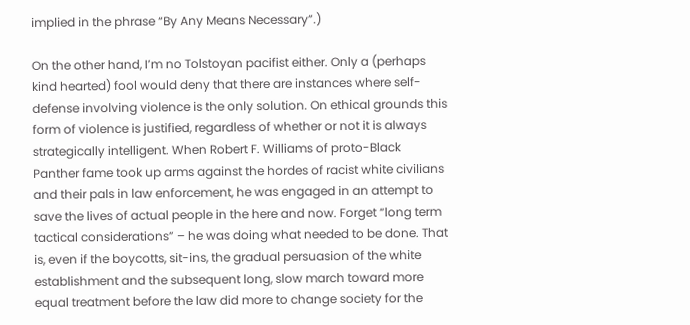implied in the phrase “By Any Means Necessary”.)

On the other hand, I’m no Tolstoyan pacifist either. Only a (perhaps kind hearted) fool would deny that there are instances where self-defense involving violence is the only solution. On ethical grounds this form of violence is justified, regardless of whether or not it is always strategically intelligent. When Robert F. Williams of proto-Black Panther fame took up arms against the hordes of racist white civilians and their pals in law enforcement, he was engaged in an attempt to save the lives of actual people in the here and now. Forget “long term tactical considerations” – he was doing what needed to be done. That is, even if the boycotts, sit-ins, the gradual persuasion of the white establishment and the subsequent long, slow march toward more equal treatment before the law did more to change society for the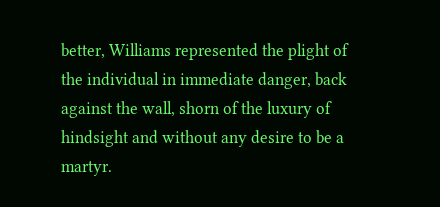better, Williams represented the plight of the individual in immediate danger, back against the wall, shorn of the luxury of hindsight and without any desire to be a martyr.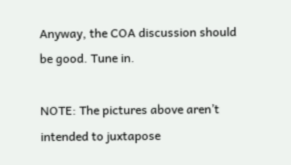Anyway, the COA discussion should be good. Tune in.

NOTE: The pictures above aren’t intended to juxtapose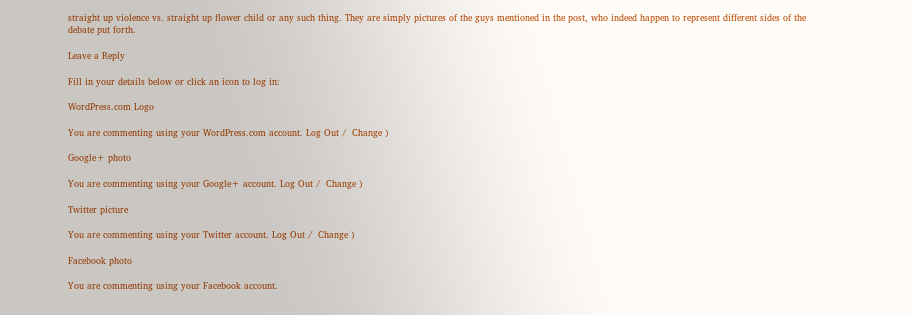straight up violence vs. straight up flower child or any such thing. They are simply pictures of the guys mentioned in the post, who indeed happen to represent different sides of the debate put forth.

Leave a Reply

Fill in your details below or click an icon to log in:

WordPress.com Logo

You are commenting using your WordPress.com account. Log Out /  Change )

Google+ photo

You are commenting using your Google+ account. Log Out /  Change )

Twitter picture

You are commenting using your Twitter account. Log Out /  Change )

Facebook photo

You are commenting using your Facebook account.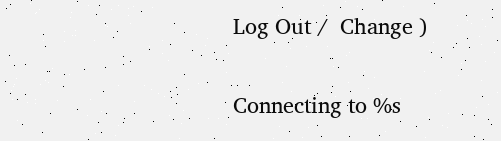Log Out /  Change )


Connecting to %s